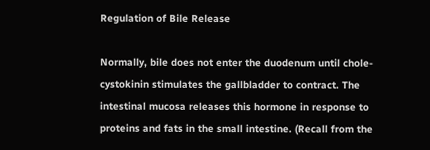Regulation of Bile Release

Normally, bile does not enter the duodenum until chole-cystokinin stimulates the gallbladder to contract. The intestinal mucosa releases this hormone in response to proteins and fats in the small intestine. (Recall from the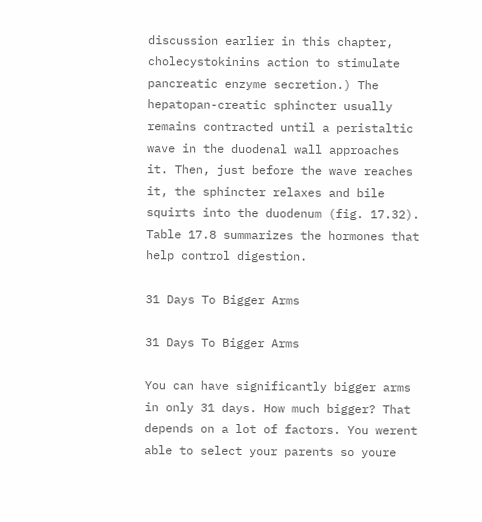discussion earlier in this chapter, cholecystokinins action to stimulate pancreatic enzyme secretion.) The hepatopan-creatic sphincter usually remains contracted until a peristaltic wave in the duodenal wall approaches it. Then, just before the wave reaches it, the sphincter relaxes and bile squirts into the duodenum (fig. 17.32). Table 17.8 summarizes the hormones that help control digestion.

31 Days To Bigger Arms

31 Days To Bigger Arms

You can have significantly bigger arms in only 31 days. How much bigger? That depends on a lot of factors. You werent able to select your parents so youre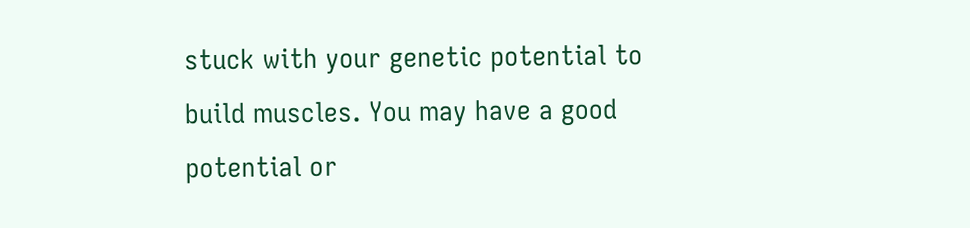stuck with your genetic potential to build muscles. You may have a good potential or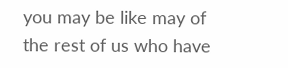you may be like may of the rest of us who have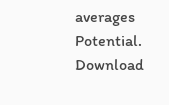averages Potential. Download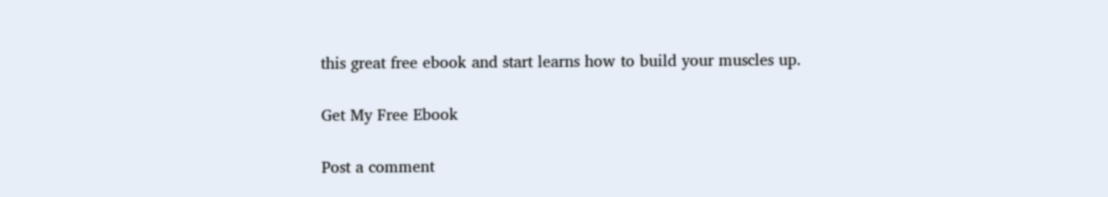this great free ebook and start learns how to build your muscles up.

Get My Free Ebook

Post a comment